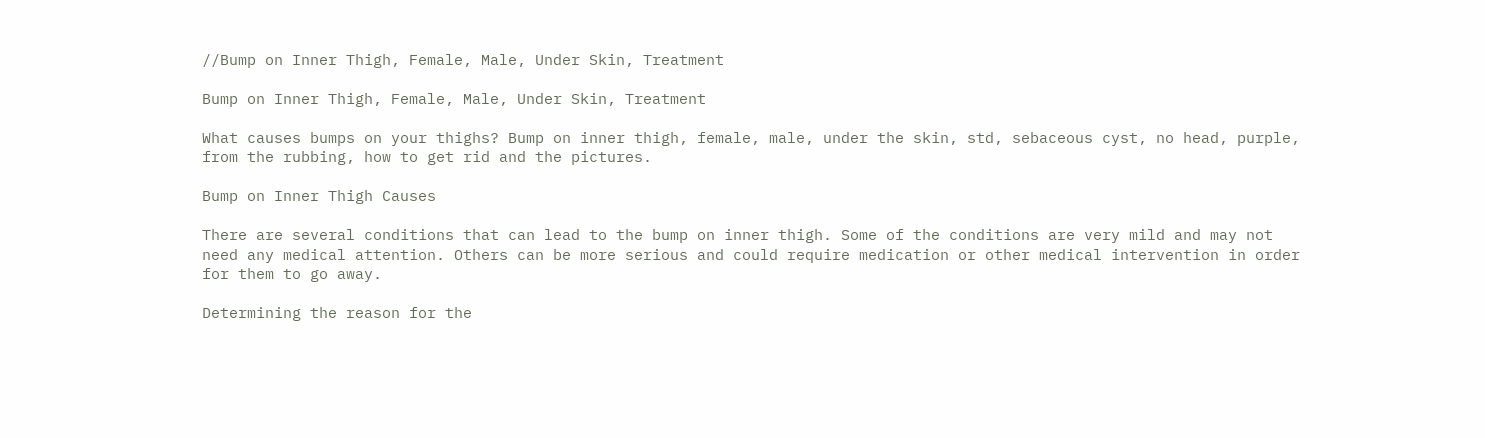//Bump on Inner Thigh, Female, Male, Under Skin, Treatment

Bump on Inner Thigh, Female, Male, Under Skin, Treatment

What causes bumps on your thighs? Bump on inner thigh, female, male, under the skin, std, sebaceous cyst, no head, purple, from the rubbing, how to get rid and the pictures.

Bump on Inner Thigh Causes

There are several conditions that can lead to the bump on inner thigh. Some of the conditions are very mild and may not need any medical attention. Others can be more serious and could require medication or other medical intervention in order for them to go away.

Determining the reason for the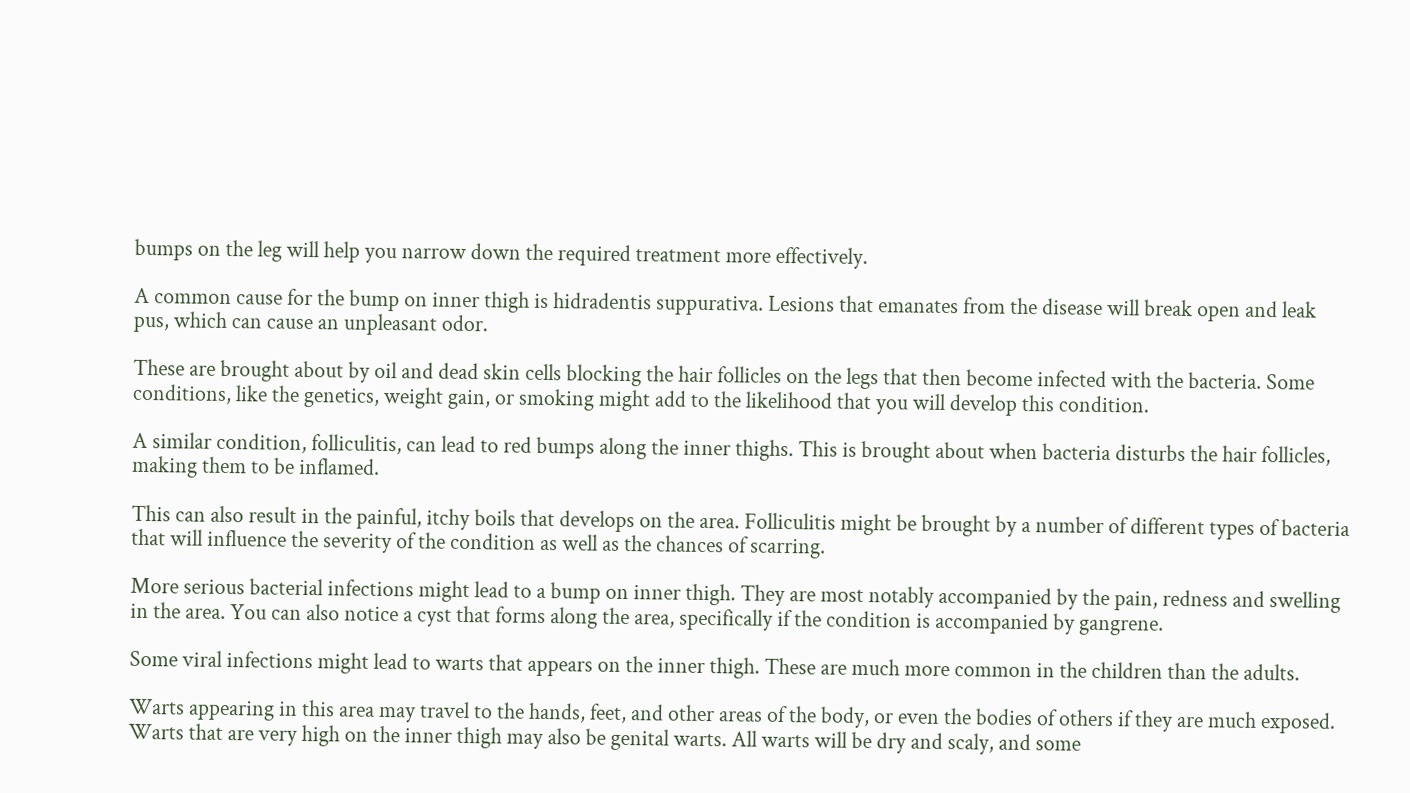bumps on the leg will help you narrow down the required treatment more effectively.

A common cause for the bump on inner thigh is hidradentis suppurativa. Lesions that emanates from the disease will break open and leak pus, which can cause an unpleasant odor.

These are brought about by oil and dead skin cells blocking the hair follicles on the legs that then become infected with the bacteria. Some conditions, like the genetics, weight gain, or smoking might add to the likelihood that you will develop this condition.

A similar condition, folliculitis, can lead to red bumps along the inner thighs. This is brought about when bacteria disturbs the hair follicles, making them to be inflamed.

This can also result in the painful, itchy boils that develops on the area. Folliculitis might be brought by a number of different types of bacteria that will influence the severity of the condition as well as the chances of scarring.

More serious bacterial infections might lead to a bump on inner thigh. They are most notably accompanied by the pain, redness and swelling in the area. You can also notice a cyst that forms along the area, specifically if the condition is accompanied by gangrene.

Some viral infections might lead to warts that appears on the inner thigh. These are much more common in the children than the adults.

Warts appearing in this area may travel to the hands, feet, and other areas of the body, or even the bodies of others if they are much exposed. Warts that are very high on the inner thigh may also be genital warts. All warts will be dry and scaly, and some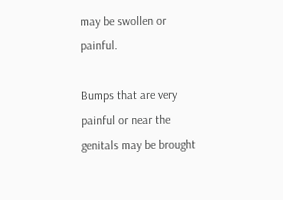may be swollen or painful.

Bumps that are very painful or near the genitals may be brought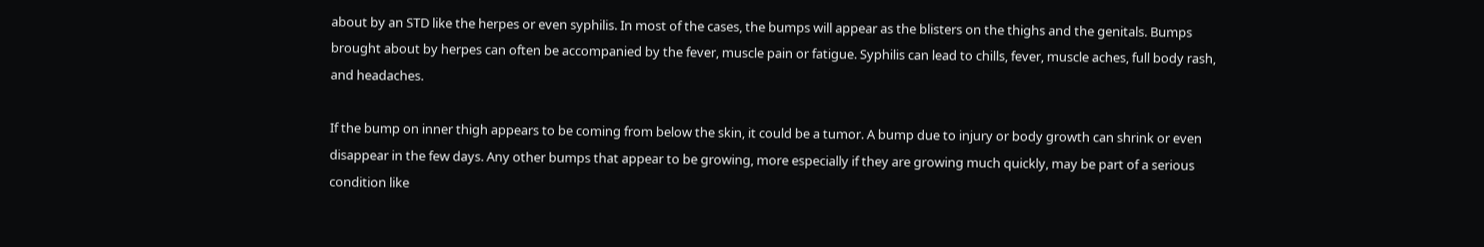about by an STD like the herpes or even syphilis. In most of the cases, the bumps will appear as the blisters on the thighs and the genitals. Bumps brought about by herpes can often be accompanied by the fever, muscle pain or fatigue. Syphilis can lead to chills, fever, muscle aches, full body rash, and headaches.

If the bump on inner thigh appears to be coming from below the skin, it could be a tumor. A bump due to injury or body growth can shrink or even disappear in the few days. Any other bumps that appear to be growing, more especially if they are growing much quickly, may be part of a serious condition like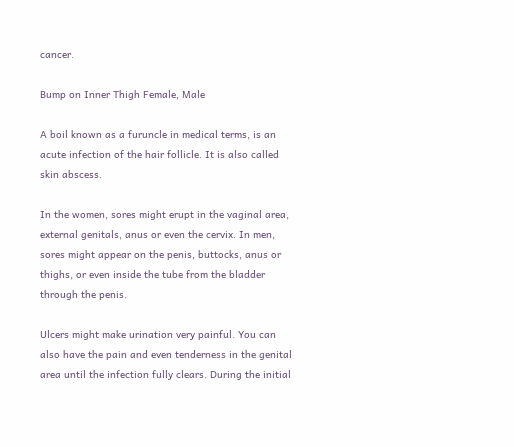cancer.

Bump on Inner Thigh Female, Male

A boil known as a furuncle in medical terms, is an acute infection of the hair follicle. It is also called skin abscess.

In the women, sores might erupt in the vaginal area, external genitals, anus or even the cervix. In men, sores might appear on the penis, buttocks, anus or thighs, or even inside the tube from the bladder through the penis.

Ulcers might make urination very painful. You can also have the pain and even tenderness in the genital area until the infection fully clears. During the initial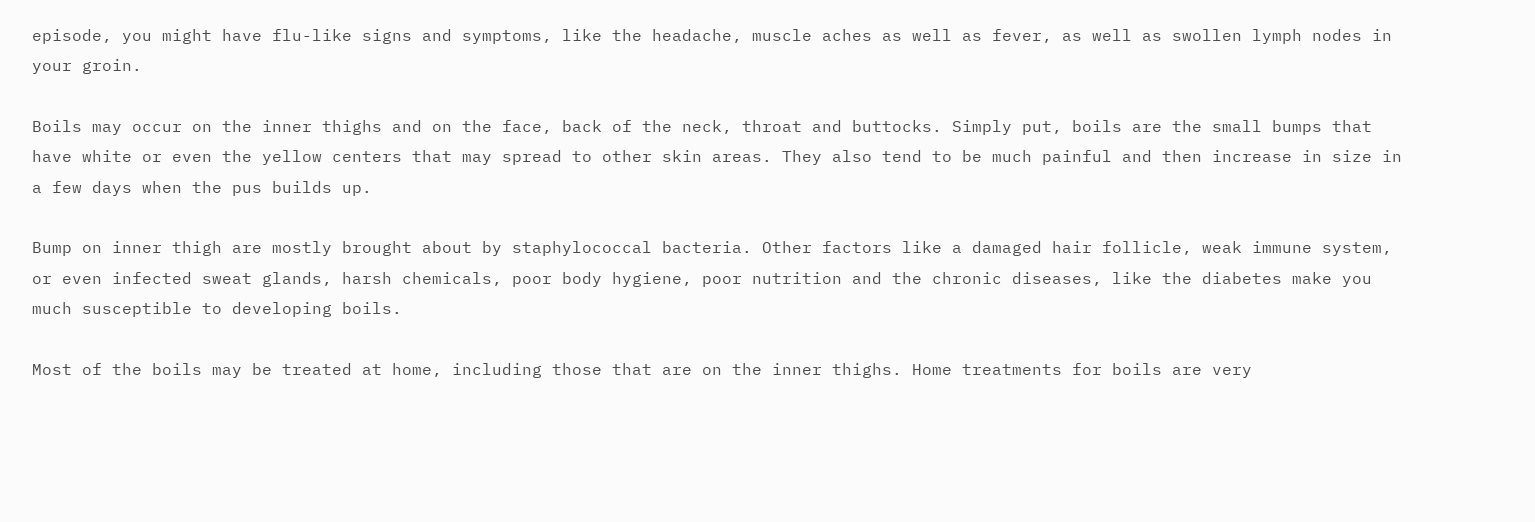episode, you might have flu-like signs and symptoms, like the headache, muscle aches as well as fever, as well as swollen lymph nodes in your groin.

Boils may occur on the inner thighs and on the face, back of the neck, throat and buttocks. Simply put, boils are the small bumps that have white or even the yellow centers that may spread to other skin areas. They also tend to be much painful and then increase in size in a few days when the pus builds up.

Bump on inner thigh are mostly brought about by staphylococcal bacteria. Other factors like a damaged hair follicle, weak immune system, or even infected sweat glands, harsh chemicals, poor body hygiene, poor nutrition and the chronic diseases, like the diabetes make you much susceptible to developing boils.

Most of the boils may be treated at home, including those that are on the inner thighs. Home treatments for boils are very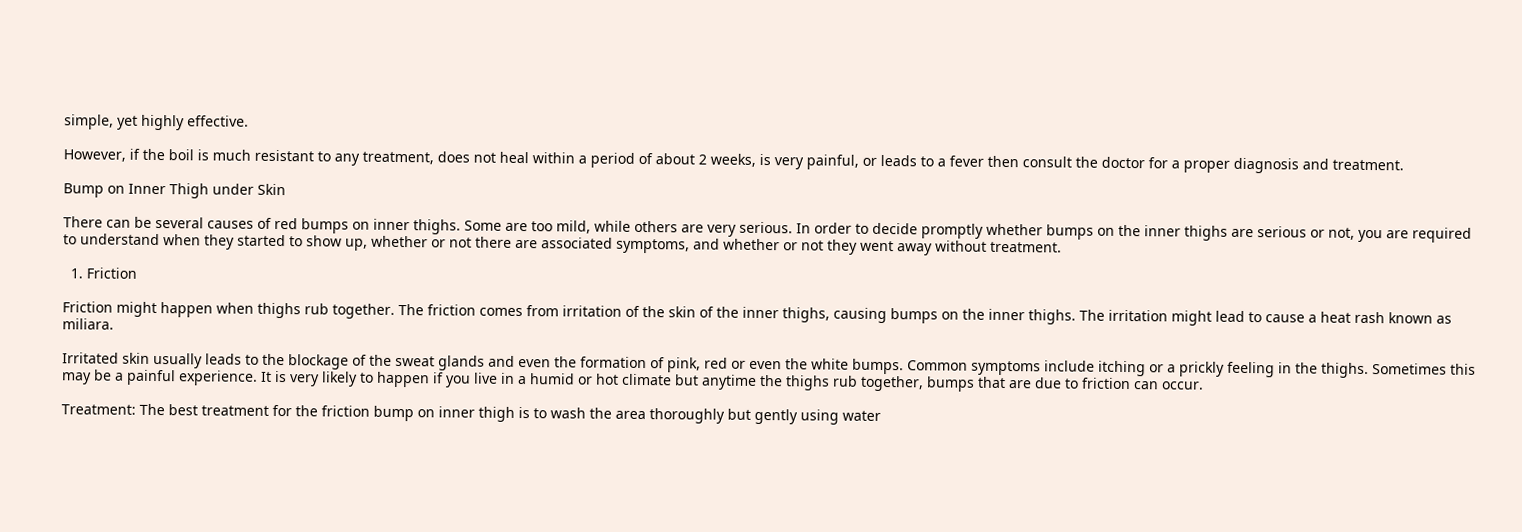simple, yet highly effective.

However, if the boil is much resistant to any treatment, does not heal within a period of about 2 weeks, is very painful, or leads to a fever then consult the doctor for a proper diagnosis and treatment.

Bump on Inner Thigh under Skin

There can be several causes of red bumps on inner thighs. Some are too mild, while others are very serious. In order to decide promptly whether bumps on the inner thighs are serious or not, you are required to understand when they started to show up, whether or not there are associated symptoms, and whether or not they went away without treatment.

  1. Friction

Friction might happen when thighs rub together. The friction comes from irritation of the skin of the inner thighs, causing bumps on the inner thighs. The irritation might lead to cause a heat rash known as miliara.

Irritated skin usually leads to the blockage of the sweat glands and even the formation of pink, red or even the white bumps. Common symptoms include itching or a prickly feeling in the thighs. Sometimes this may be a painful experience. It is very likely to happen if you live in a humid or hot climate but anytime the thighs rub together, bumps that are due to friction can occur.

Treatment: The best treatment for the friction bump on inner thigh is to wash the area thoroughly but gently using water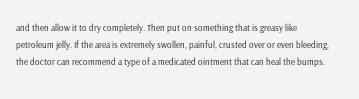and then allow it to dry completely. Then put on something that is greasy like petroleum jelly. If the area is extremely swollen, painful, crusted over or even bleeding, the doctor can recommend a type of a medicated ointment that can heal the bumps.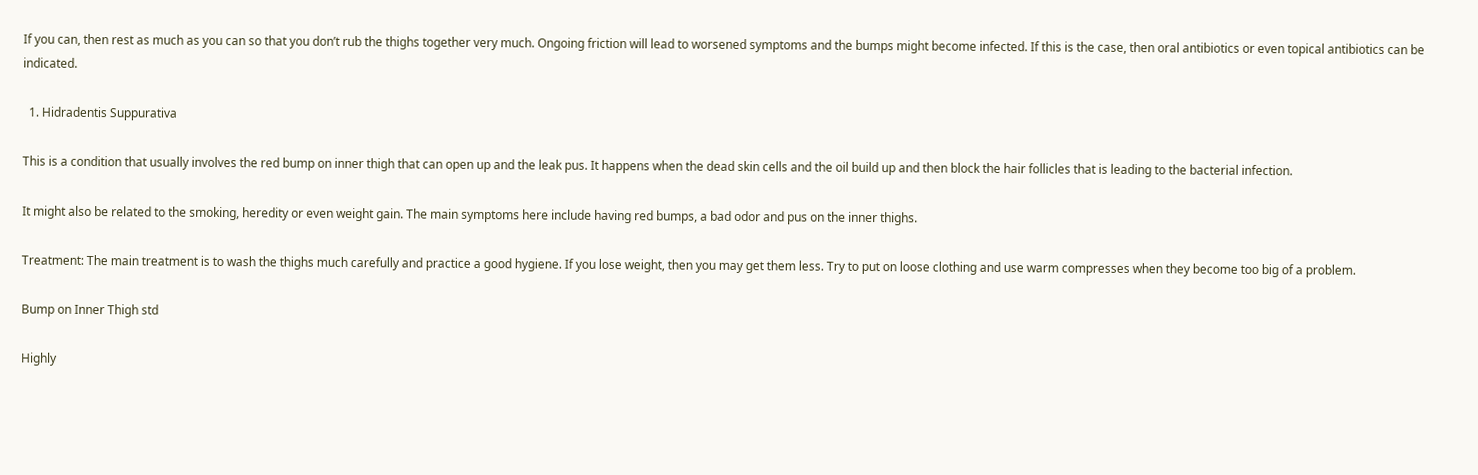If you can, then rest as much as you can so that you don’t rub the thighs together very much. Ongoing friction will lead to worsened symptoms and the bumps might become infected. If this is the case, then oral antibiotics or even topical antibiotics can be indicated.

  1. Hidradentis Suppurativa

This is a condition that usually involves the red bump on inner thigh that can open up and the leak pus. It happens when the dead skin cells and the oil build up and then block the hair follicles that is leading to the bacterial infection.

It might also be related to the smoking, heredity or even weight gain. The main symptoms here include having red bumps, a bad odor and pus on the inner thighs.

Treatment: The main treatment is to wash the thighs much carefully and practice a good hygiene. If you lose weight, then you may get them less. Try to put on loose clothing and use warm compresses when they become too big of a problem.

Bump on Inner Thigh std

Highly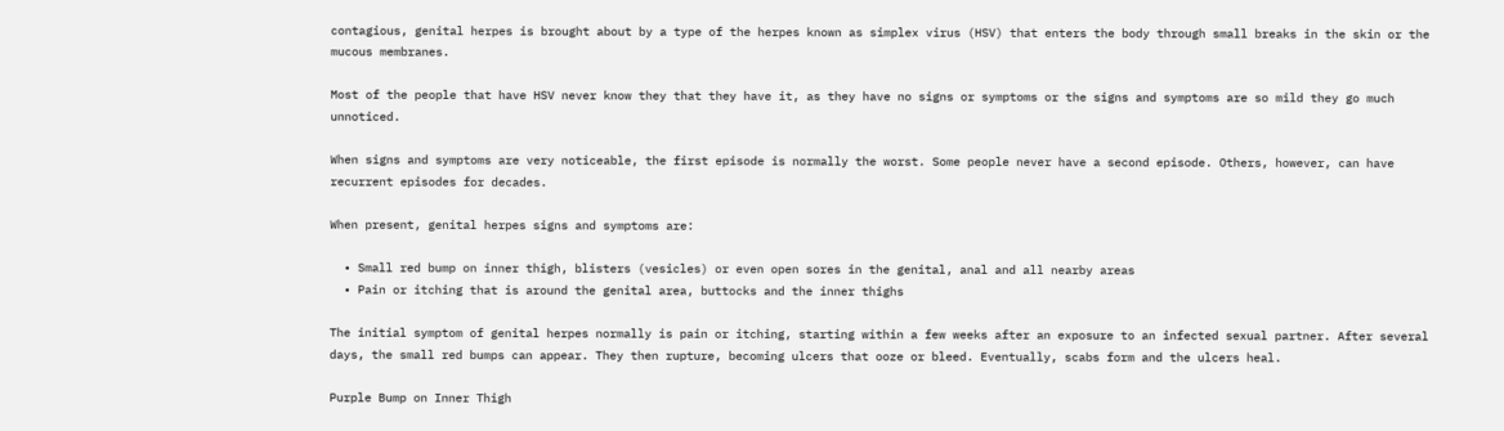contagious, genital herpes is brought about by a type of the herpes known as simplex virus (HSV) that enters the body through small breaks in the skin or the mucous membranes.

Most of the people that have HSV never know they that they have it, as they have no signs or symptoms or the signs and symptoms are so mild they go much unnoticed.

When signs and symptoms are very noticeable, the first episode is normally the worst. Some people never have a second episode. Others, however, can have recurrent episodes for decades.

When present, genital herpes signs and symptoms are:

  • Small red bump on inner thigh, blisters (vesicles) or even open sores in the genital, anal and all nearby areas
  • Pain or itching that is around the genital area, buttocks and the inner thighs

The initial symptom of genital herpes normally is pain or itching, starting within a few weeks after an exposure to an infected sexual partner. After several days, the small red bumps can appear. They then rupture, becoming ulcers that ooze or bleed. Eventually, scabs form and the ulcers heal.

Purple Bump on Inner Thigh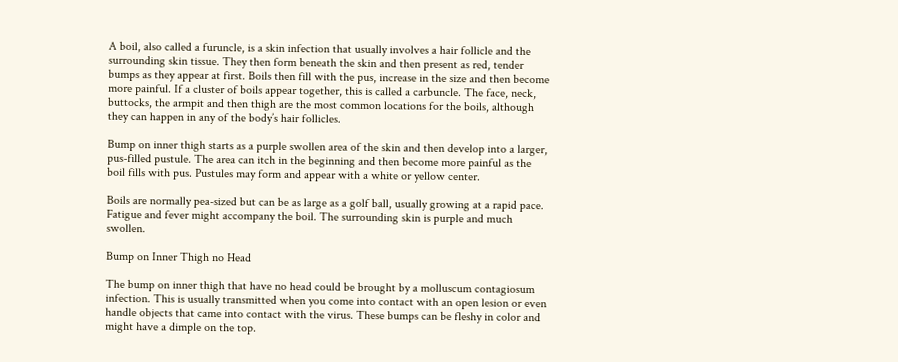A boil, also called a furuncle, is a skin infection that usually involves a hair follicle and the surrounding skin tissue. They then form beneath the skin and then present as red, tender bumps as they appear at first. Boils then fill with the pus, increase in the size and then become more painful. If a cluster of boils appear together, this is called a carbuncle. The face, neck, buttocks, the armpit and then thigh are the most common locations for the boils, although they can happen in any of the body’s hair follicles.

Bump on inner thigh starts as a purple swollen area of the skin and then develop into a larger, pus-filled pustule. The area can itch in the beginning and then become more painful as the boil fills with pus. Pustules may form and appear with a white or yellow center.

Boils are normally pea-sized but can be as large as a golf ball, usually growing at a rapid pace. Fatigue and fever might accompany the boil. The surrounding skin is purple and much swollen.

Bump on Inner Thigh no Head

The bump on inner thigh that have no head could be brought by a molluscum contagiosum infection. This is usually transmitted when you come into contact with an open lesion or even handle objects that came into contact with the virus. These bumps can be fleshy in color and might have a dimple on the top.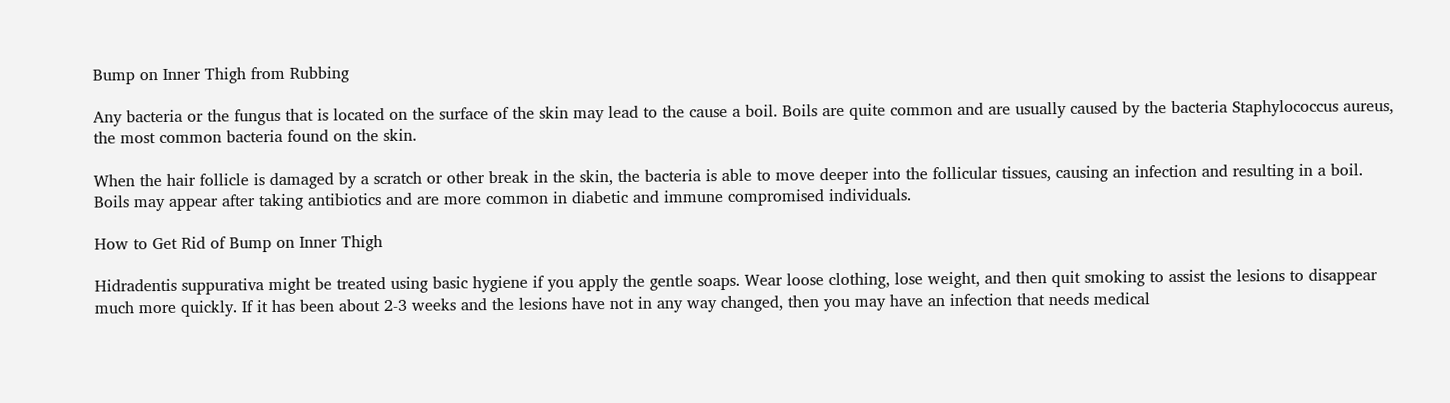Bump on Inner Thigh from Rubbing

Any bacteria or the fungus that is located on the surface of the skin may lead to the cause a boil. Boils are quite common and are usually caused by the bacteria Staphylococcus aureus, the most common bacteria found on the skin.

When the hair follicle is damaged by a scratch or other break in the skin, the bacteria is able to move deeper into the follicular tissues, causing an infection and resulting in a boil. Boils may appear after taking antibiotics and are more common in diabetic and immune compromised individuals.

How to Get Rid of Bump on Inner Thigh

Hidradentis suppurativa might be treated using basic hygiene if you apply the gentle soaps. Wear loose clothing, lose weight, and then quit smoking to assist the lesions to disappear much more quickly. If it has been about 2-3 weeks and the lesions have not in any way changed, then you may have an infection that needs medical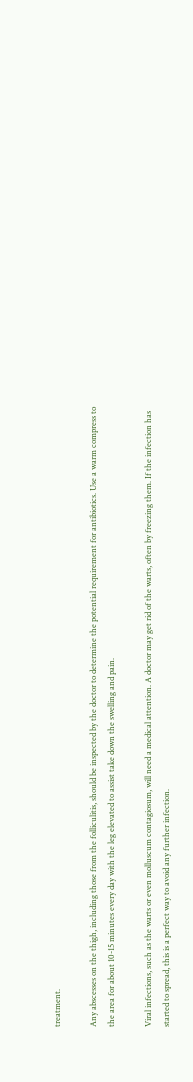treatment.

Any abscesses on the thigh, including those from the folliculitis, should be inspected by the doctor to determine the potential requirement for antibiotics. Use a warm compress to the area for about 10-15 minutes every day with the leg elevated to assist take down the swelling and pain.

Viral infections, such as the warts or even molluscum contagiosum, will need a medical attention. A doctor may get rid of the warts, often by freezing them. If the infection has started to spread, this is a perfect way to avoid any further infection.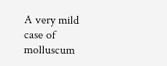A very mild case of molluscum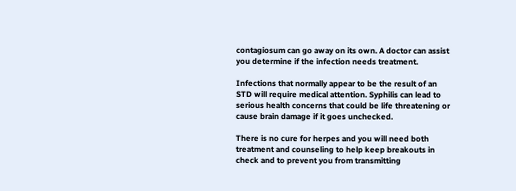contagiosum can go away on its own. A doctor can assist you determine if the infection needs treatment.

Infections that normally appear to be the result of an STD will require medical attention. Syphilis can lead to serious health concerns that could be life threatening or cause brain damage if it goes unchecked.

There is no cure for herpes and you will need both treatment and counseling to help keep breakouts in check and to prevent you from transmitting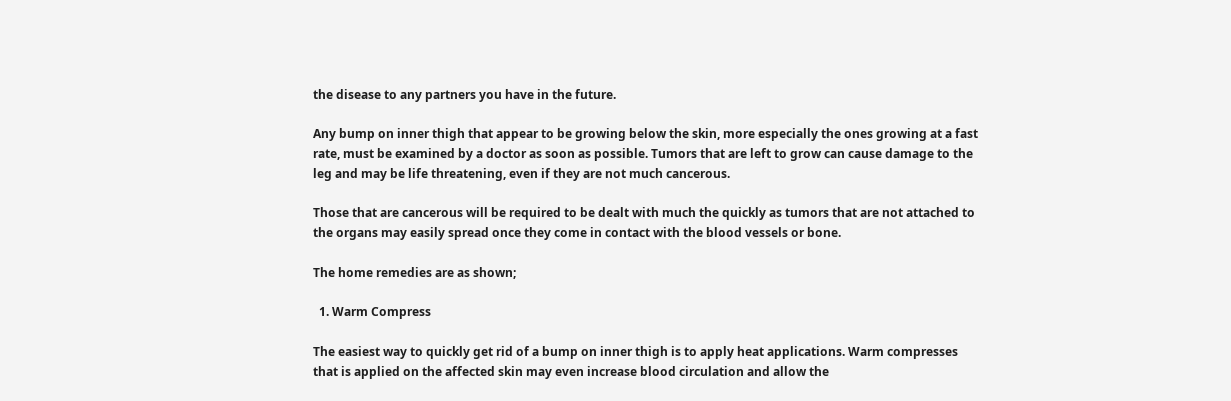the disease to any partners you have in the future.

Any bump on inner thigh that appear to be growing below the skin, more especially the ones growing at a fast rate, must be examined by a doctor as soon as possible. Tumors that are left to grow can cause damage to the leg and may be life threatening, even if they are not much cancerous.

Those that are cancerous will be required to be dealt with much the quickly as tumors that are not attached to the organs may easily spread once they come in contact with the blood vessels or bone.

The home remedies are as shown;

  1. Warm Compress

The easiest way to quickly get rid of a bump on inner thigh is to apply heat applications. Warm compresses that is applied on the affected skin may even increase blood circulation and allow the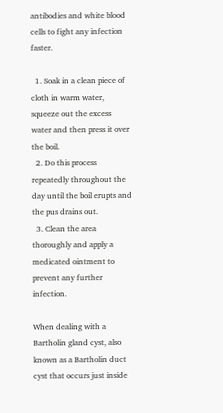antibodies and white blood cells to fight any infection faster.

  1. Soak in a clean piece of cloth in warm water, squeeze out the excess water and then press it over the boil.
  2. Do this process repeatedly throughout the day until the boil erupts and the pus drains out.
  3. Clean the area thoroughly and apply a medicated ointment to prevent any further infection.

When dealing with a Bartholin gland cyst, also known as a Bartholin duct cyst that occurs just inside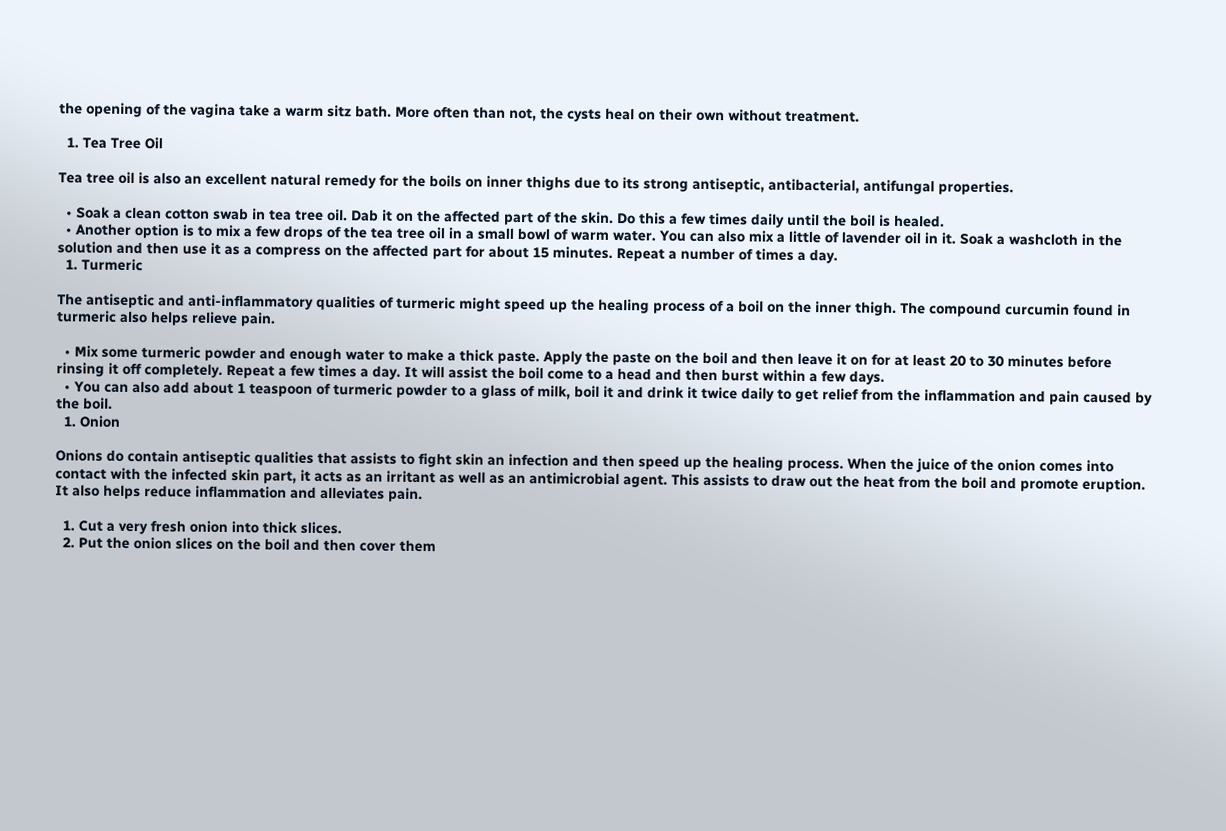the opening of the vagina take a warm sitz bath. More often than not, the cysts heal on their own without treatment.

  1. Tea Tree Oil

Tea tree oil is also an excellent natural remedy for the boils on inner thighs due to its strong antiseptic, antibacterial, antifungal properties.

  • Soak a clean cotton swab in tea tree oil. Dab it on the affected part of the skin. Do this a few times daily until the boil is healed.
  • Another option is to mix a few drops of the tea tree oil in a small bowl of warm water. You can also mix a little of lavender oil in it. Soak a washcloth in the solution and then use it as a compress on the affected part for about 15 minutes. Repeat a number of times a day.
  1. Turmeric

The antiseptic and anti-inflammatory qualities of turmeric might speed up the healing process of a boil on the inner thigh. The compound curcumin found in turmeric also helps relieve pain.

  • Mix some turmeric powder and enough water to make a thick paste. Apply the paste on the boil and then leave it on for at least 20 to 30 minutes before rinsing it off completely. Repeat a few times a day. It will assist the boil come to a head and then burst within a few days.
  • You can also add about 1 teaspoon of turmeric powder to a glass of milk, boil it and drink it twice daily to get relief from the inflammation and pain caused by the boil.
  1. Onion

Onions do contain antiseptic qualities that assists to fight skin an infection and then speed up the healing process. When the juice of the onion comes into contact with the infected skin part, it acts as an irritant as well as an antimicrobial agent. This assists to draw out the heat from the boil and promote eruption. It also helps reduce inflammation and alleviates pain.

  1. Cut a very fresh onion into thick slices.
  2. Put the onion slices on the boil and then cover them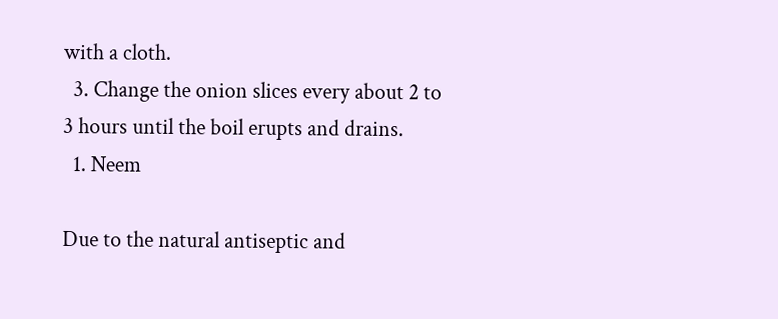with a cloth.
  3. Change the onion slices every about 2 to 3 hours until the boil erupts and drains.
  1. Neem

Due to the natural antiseptic and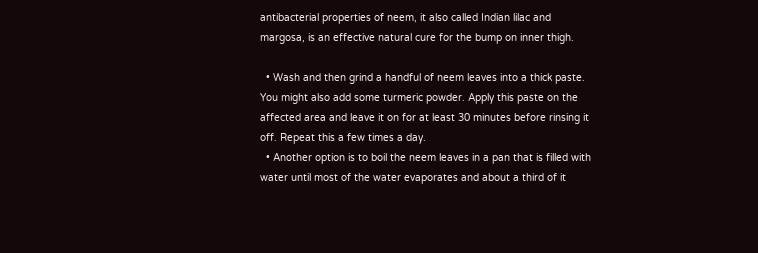antibacterial properties of neem, it also called Indian lilac and margosa, is an effective natural cure for the bump on inner thigh.

  • Wash and then grind a handful of neem leaves into a thick paste. You might also add some turmeric powder. Apply this paste on the affected area and leave it on for at least 30 minutes before rinsing it off. Repeat this a few times a day.
  • Another option is to boil the neem leaves in a pan that is filled with water until most of the water evaporates and about a third of it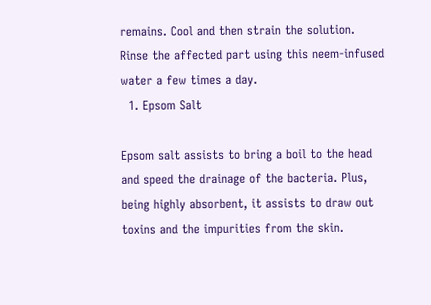remains. Cool and then strain the solution. Rinse the affected part using this neem-infused water a few times a day.
  1. Epsom Salt

Epsom salt assists to bring a boil to the head and speed the drainage of the bacteria. Plus, being highly absorbent, it assists to draw out toxins and the impurities from the skin.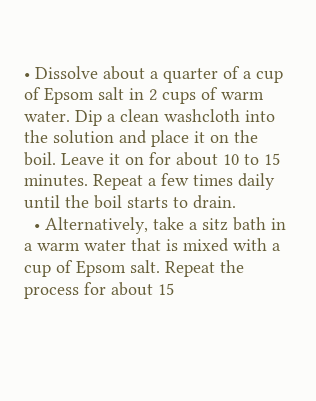• Dissolve about a quarter of a cup of Epsom salt in 2 cups of warm water. Dip a clean washcloth into the solution and place it on the boil. Leave it on for about 10 to 15 minutes. Repeat a few times daily until the boil starts to drain.
  • Alternatively, take a sitz bath in a warm water that is mixed with a cup of Epsom salt. Repeat the process for about 15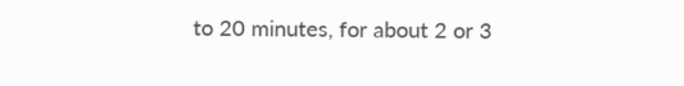to 20 minutes, for about 2 or 3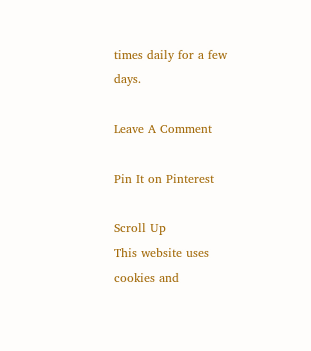times daily for a few days.

Leave A Comment

Pin It on Pinterest

Scroll Up
This website uses cookies and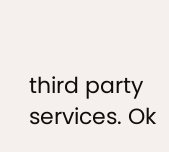third party services. Ok